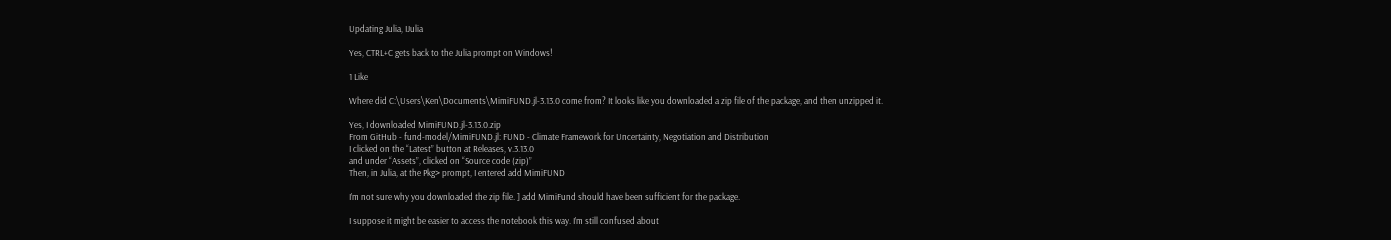Updating Julia, IJulia

Yes, CTRL+C gets back to the Julia prompt on Windows!

1 Like

Where did C:\Users\Ken\Documents\MimiFUND.jl-3.13.0 come from? It looks like you downloaded a zip file of the package, and then unzipped it.

Yes, I downloaded MimiFUND.jl-3.13.0.zip
From GitHub - fund-model/MimiFUND.jl: FUND - Climate Framework for Uncertainty, Negotiation and Distribution
I clicked on the “Latest” button at Releases, v.3.13.0
and under “Assets”, clicked on “Source code (zip)”
Then, in Julia, at the Pkg> prompt, I entered add MimiFUND

I’m not sure why you downloaded the zip file. ] add MimiFund should have been sufficient for the package.

I suppose it might be easier to access the notebook this way. I’m still confused about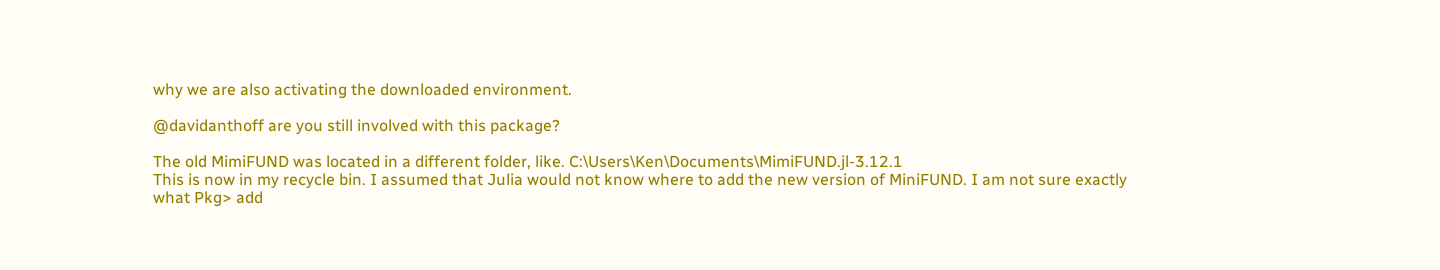why we are also activating the downloaded environment.

@davidanthoff are you still involved with this package?

The old MimiFUND was located in a different folder, like. C:\Users\Ken\Documents\MimiFUND.jl-3.12.1
This is now in my recycle bin. I assumed that Julia would not know where to add the new version of MiniFUND. I am not sure exactly what Pkg> add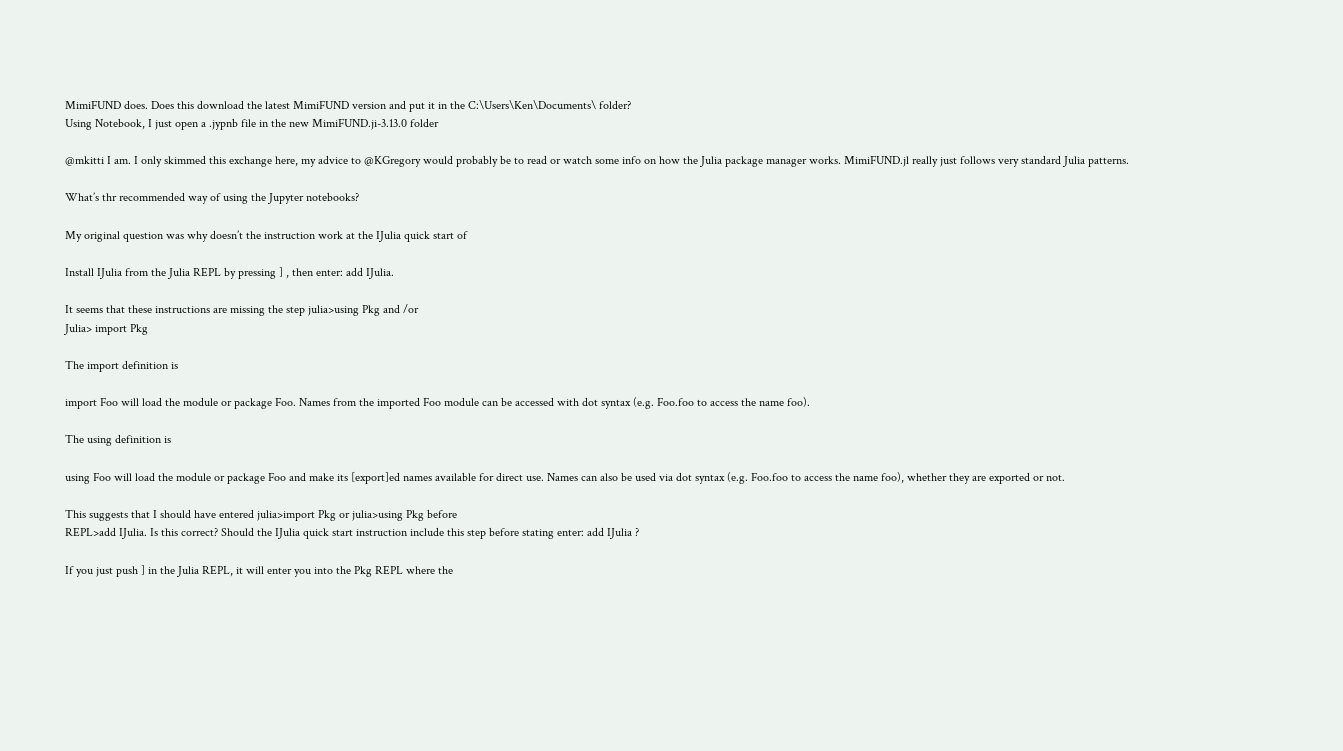MimiFUND does. Does this download the latest MimiFUND version and put it in the C:\Users\Ken\Documents\ folder?
Using Notebook, I just open a .jypnb file in the new MimiFUND.ji-3.13.0 folder

@mkitti I am. I only skimmed this exchange here, my advice to @KGregory would probably be to read or watch some info on how the Julia package manager works. MimiFUND.jl really just follows very standard Julia patterns.

What’s thr recommended way of using the Jupyter notebooks?

My original question was why doesn’t the instruction work at the IJulia quick start of

Install IJulia from the Julia REPL by pressing ] , then enter: add IJulia.

It seems that these instructions are missing the step julia>using Pkg and /or
Julia> import Pkg

The import definition is

import Foo will load the module or package Foo. Names from the imported Foo module can be accessed with dot syntax (e.g. Foo.foo to access the name foo).

The using definition is

using Foo will load the module or package Foo and make its [export]ed names available for direct use. Names can also be used via dot syntax (e.g. Foo.foo to access the name foo), whether they are exported or not.

This suggests that I should have entered julia>import Pkg or julia>using Pkg before
REPL>add IJulia. Is this correct? Should the IJulia quick start instruction include this step before stating enter: add IJulia ?

If you just push ] in the Julia REPL, it will enter you into the Pkg REPL where the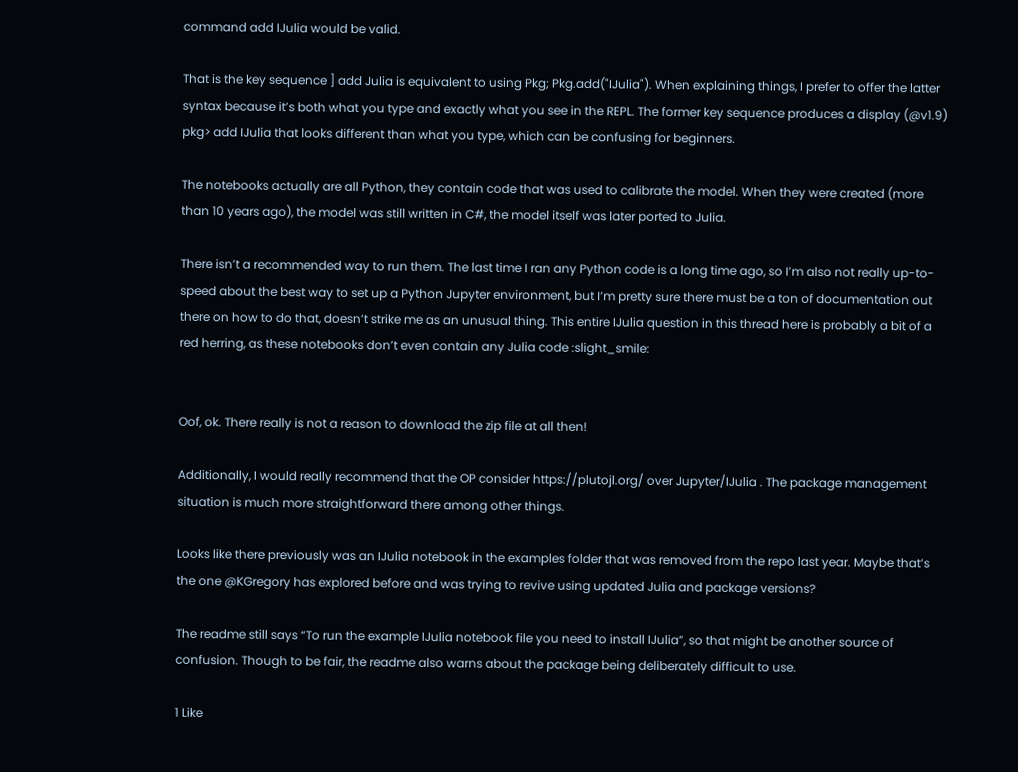command add IJulia would be valid.

That is the key sequence ] add Julia is equivalent to using Pkg; Pkg.add("IJulia"). When explaining things, I prefer to offer the latter syntax because it’s both what you type and exactly what you see in the REPL. The former key sequence produces a display (@v1.9) pkg> add IJulia that looks different than what you type, which can be confusing for beginners.

The notebooks actually are all Python, they contain code that was used to calibrate the model. When they were created (more than 10 years ago), the model was still written in C#, the model itself was later ported to Julia.

There isn’t a recommended way to run them. The last time I ran any Python code is a long time ago, so I’m also not really up-to-speed about the best way to set up a Python Jupyter environment, but I’m pretty sure there must be a ton of documentation out there on how to do that, doesn’t strike me as an unusual thing. This entire IJulia question in this thread here is probably a bit of a red herring, as these notebooks don’t even contain any Julia code :slight_smile:


Oof, ok. There really is not a reason to download the zip file at all then!

Additionally, I would really recommend that the OP consider https://plutojl.org/ over Jupyter/IJulia . The package management situation is much more straightforward there among other things.

Looks like there previously was an IJulia notebook in the examples folder that was removed from the repo last year. Maybe that’s the one @KGregory has explored before and was trying to revive using updated Julia and package versions?

The readme still says “To run the example IJulia notebook file you need to install IJulia”, so that might be another source of confusion. Though to be fair, the readme also warns about the package being deliberately difficult to use.

1 Like